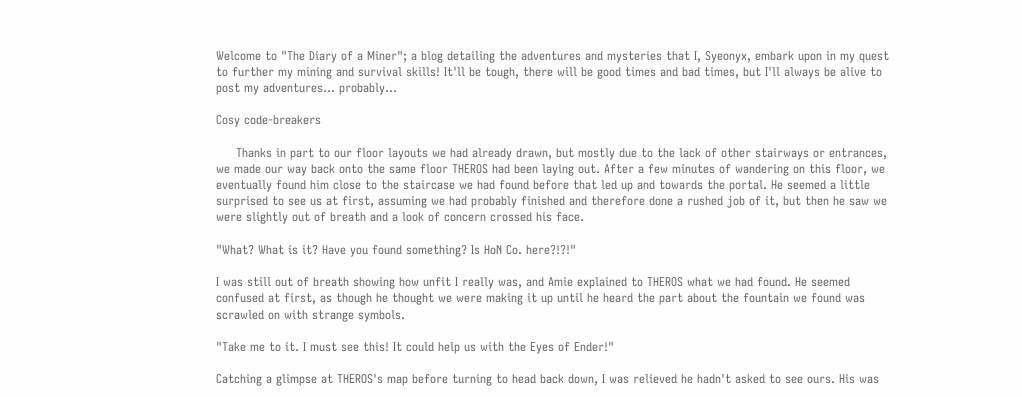Welcome to "The Diary of a Miner"; a blog detailing the adventures and mysteries that I, Syeonyx, embark upon in my quest to further my mining and survival skills! It'll be tough, there will be good times and bad times, but I'll always be alive to post my adventures... probably...

Cosy code-breakers

     Thanks in part to our floor layouts we had already drawn, but mostly due to the lack of other stairways or entrances, we made our way back onto the same floor THEROS had been laying out. After a few minutes of wandering on this floor, we eventually found him close to the staircase we had found before that led up and towards the portal. He seemed a little surprised to see us at first, assuming we had probably finished and therefore done a rushed job of it, but then he saw we were slightly out of breath and a look of concern crossed his face.

"What? What is it? Have you found something? Is HoN Co. here?!?!"

I was still out of breath showing how unfit I really was, and Amie explained to THEROS what we had found. He seemed confused at first, as though he thought we were making it up until he heard the part about the fountain we found was scrawled on with strange symbols.

"Take me to it. I must see this! It could help us with the Eyes of Ender!"

Catching a glimpse at THEROS's map before turning to head back down, I was relieved he hadn't asked to see ours. His was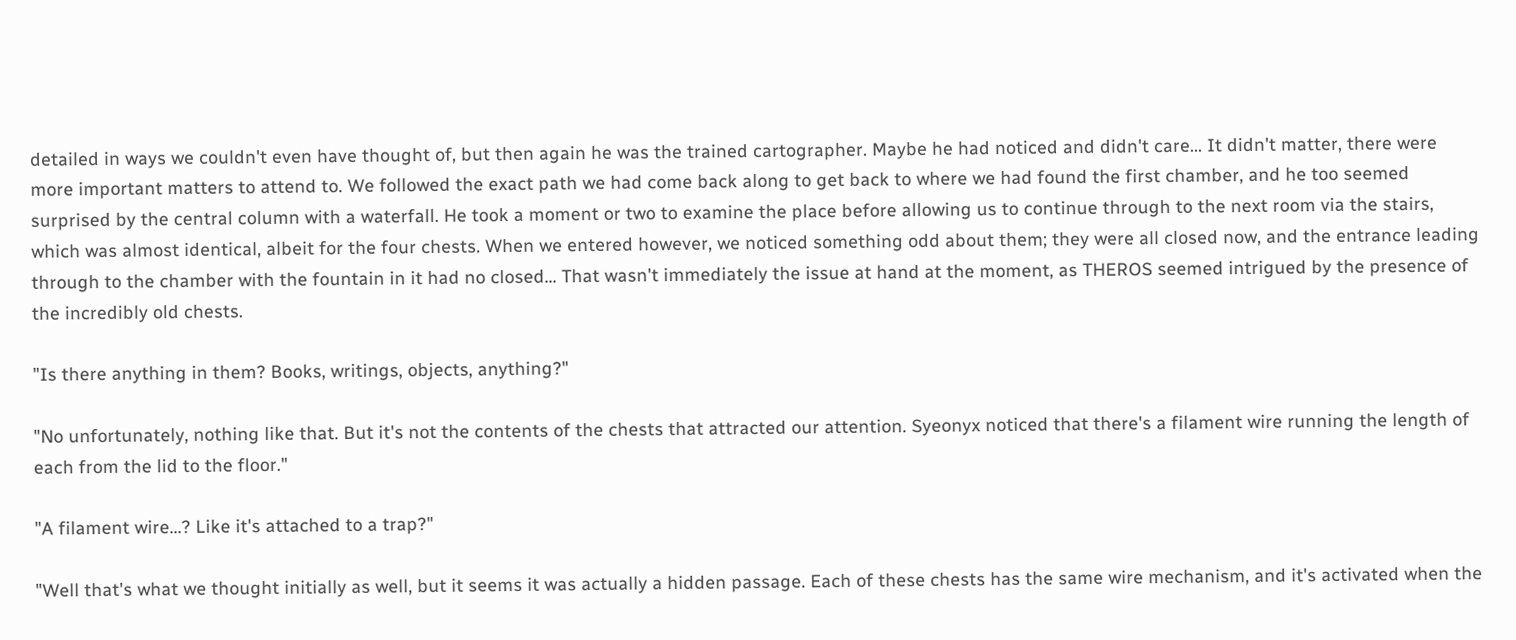detailed in ways we couldn't even have thought of, but then again he was the trained cartographer. Maybe he had noticed and didn't care... It didn't matter, there were more important matters to attend to. We followed the exact path we had come back along to get back to where we had found the first chamber, and he too seemed surprised by the central column with a waterfall. He took a moment or two to examine the place before allowing us to continue through to the next room via the stairs, which was almost identical, albeit for the four chests. When we entered however, we noticed something odd about them; they were all closed now, and the entrance leading through to the chamber with the fountain in it had no closed... That wasn't immediately the issue at hand at the moment, as THEROS seemed intrigued by the presence of the incredibly old chests.

"Is there anything in them? Books, writings, objects, anything?"

"No unfortunately, nothing like that. But it's not the contents of the chests that attracted our attention. Syeonyx noticed that there's a filament wire running the length of each from the lid to the floor."

"A filament wire...? Like it's attached to a trap?"

"Well that's what we thought initially as well, but it seems it was actually a hidden passage. Each of these chests has the same wire mechanism, and it's activated when the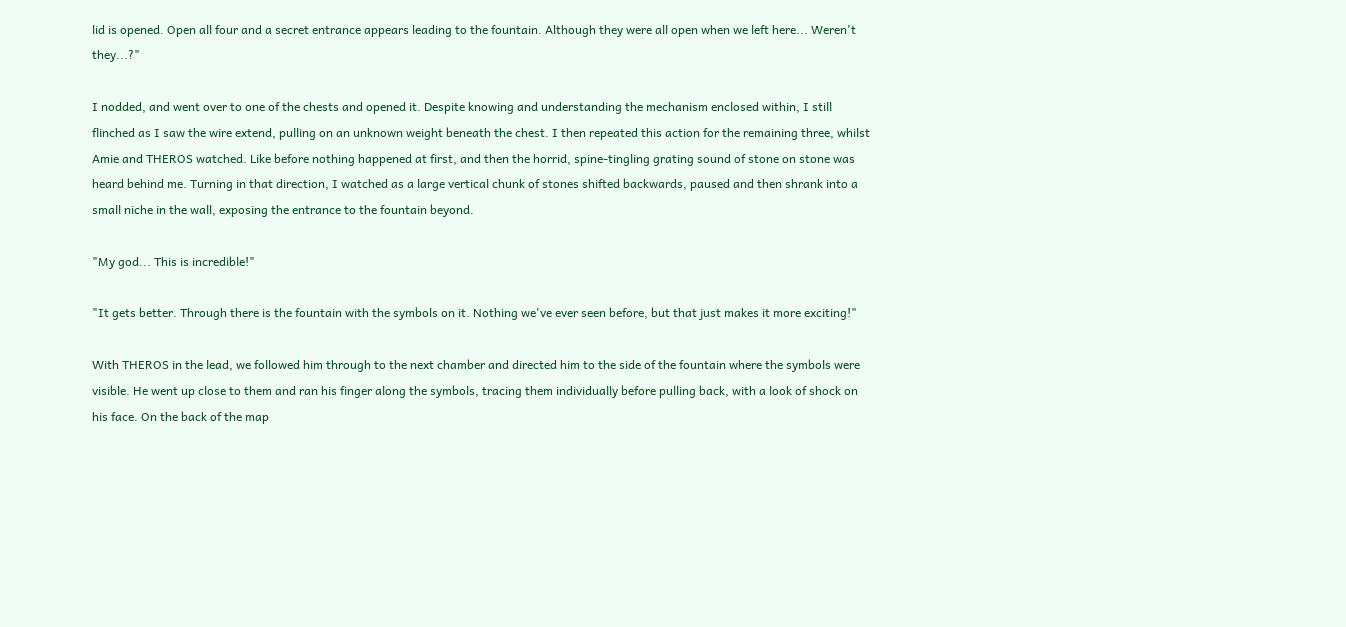lid is opened. Open all four and a secret entrance appears leading to the fountain. Although they were all open when we left here... Weren't they...?"

I nodded, and went over to one of the chests and opened it. Despite knowing and understanding the mechanism enclosed within, I still flinched as I saw the wire extend, pulling on an unknown weight beneath the chest. I then repeated this action for the remaining three, whilst Amie and THEROS watched. Like before nothing happened at first, and then the horrid, spine-tingling grating sound of stone on stone was heard behind me. Turning in that direction, I watched as a large vertical chunk of stones shifted backwards, paused and then shrank into a small niche in the wall, exposing the entrance to the fountain beyond.

"My god... This is incredible!"

"It gets better. Through there is the fountain with the symbols on it. Nothing we've ever seen before, but that just makes it more exciting!"

With THEROS in the lead, we followed him through to the next chamber and directed him to the side of the fountain where the symbols were visible. He went up close to them and ran his finger along the symbols, tracing them individually before pulling back, with a look of shock on his face. On the back of the map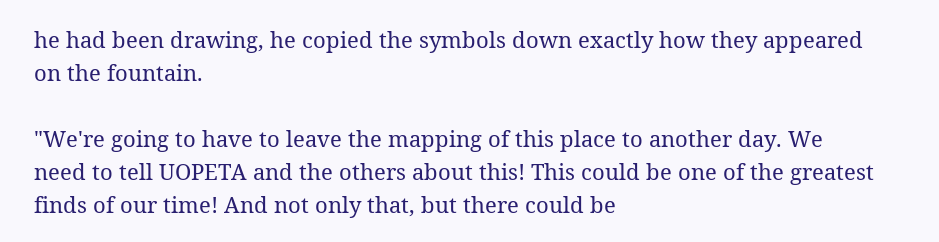he had been drawing, he copied the symbols down exactly how they appeared on the fountain.

"We're going to have to leave the mapping of this place to another day. We need to tell UOPETA and the others about this! This could be one of the greatest finds of our time! And not only that, but there could be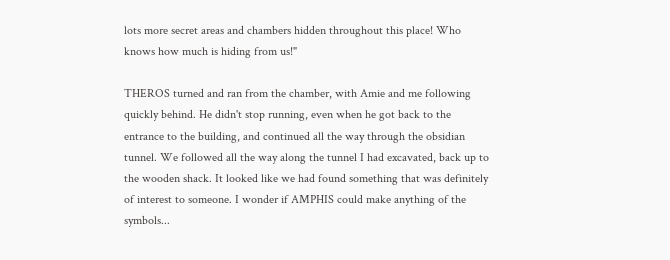lots more secret areas and chambers hidden throughout this place! Who knows how much is hiding from us!"

THEROS turned and ran from the chamber, with Amie and me following quickly behind. He didn't stop running, even when he got back to the entrance to the building, and continued all the way through the obsidian tunnel. We followed all the way along the tunnel I had excavated, back up to the wooden shack. It looked like we had found something that was definitely of interest to someone. I wonder if AMPHIS could make anything of the symbols...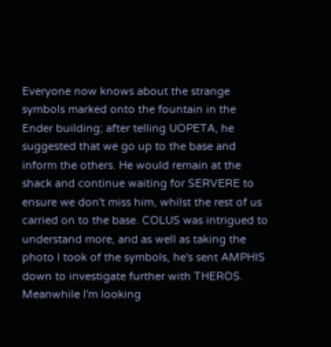Everyone now knows about the strange symbols marked onto the fountain in the Ender building; after telling UOPETA, he suggested that we go up to the base and inform the others. He would remain at the shack and continue waiting for SERVERE to ensure we don't miss him, whilst the rest of us carried on to the base. COLUS was intrigued to understand more, and as well as taking the photo I took of the symbols, he's sent AMPHIS down to investigate further with THEROS. Meanwhile I'm looking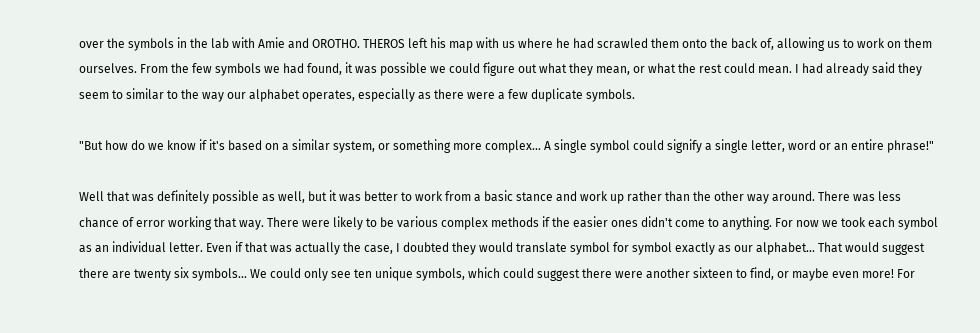over the symbols in the lab with Amie and OROTHO. THEROS left his map with us where he had scrawled them onto the back of, allowing us to work on them ourselves. From the few symbols we had found, it was possible we could figure out what they mean, or what the rest could mean. I had already said they seem to similar to the way our alphabet operates, especially as there were a few duplicate symbols.

"But how do we know if it's based on a similar system, or something more complex... A single symbol could signify a single letter, word or an entire phrase!"

Well that was definitely possible as well, but it was better to work from a basic stance and work up rather than the other way around. There was less chance of error working that way. There were likely to be various complex methods if the easier ones didn't come to anything. For now we took each symbol as an individual letter. Even if that was actually the case, I doubted they would translate symbol for symbol exactly as our alphabet... That would suggest there are twenty six symbols... We could only see ten unique symbols, which could suggest there were another sixteen to find, or maybe even more! For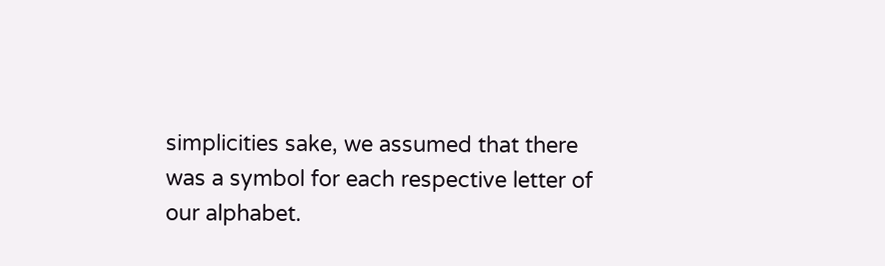simplicities sake, we assumed that there was a symbol for each respective letter of our alphabet.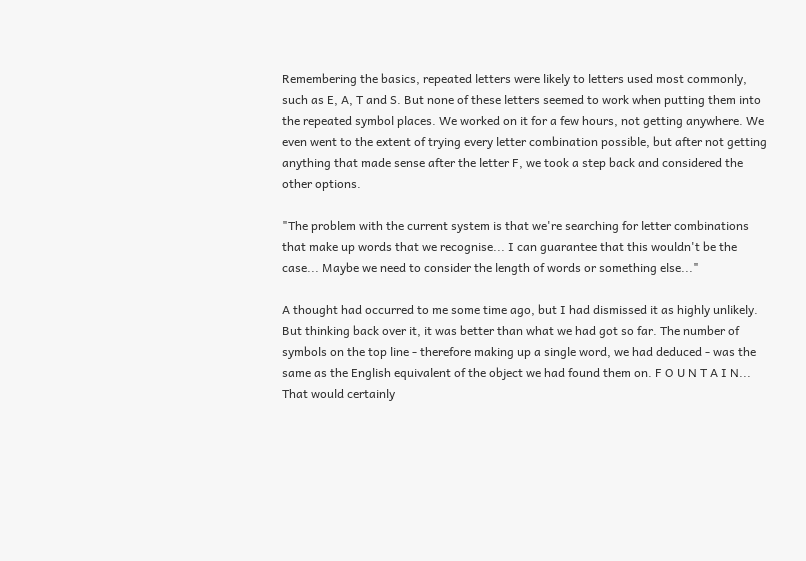Remembering the basics, repeated letters were likely to letters used most commonly, such as E, A, T and S. But none of these letters seemed to work when putting them into the repeated symbol places. We worked on it for a few hours, not getting anywhere. We even went to the extent of trying every letter combination possible, but after not getting anything that made sense after the letter F, we took a step back and considered the other options.

"The problem with the current system is that we're searching for letter combinations that make up words that we recognise... I can guarantee that this wouldn't be the case... Maybe we need to consider the length of words or something else..."

A thought had occurred to me some time ago, but I had dismissed it as highly unlikely. But thinking back over it, it was better than what we had got so far. The number of symbols on the top line - therefore making up a single word, we had deduced - was the same as the English equivalent of the object we had found them on. F O U N T A I N... That would certainly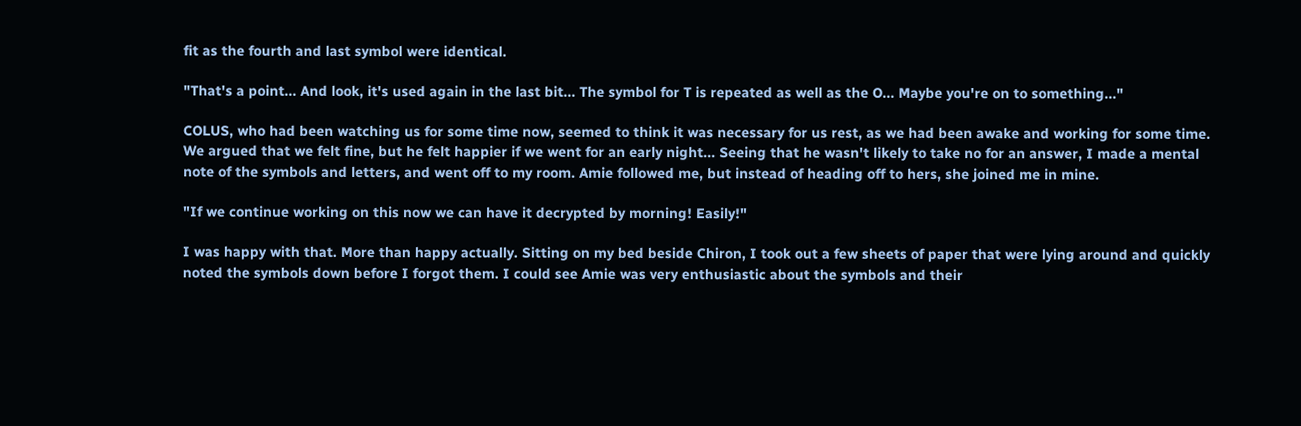fit as the fourth and last symbol were identical.

"That's a point... And look, it's used again in the last bit... The symbol for T is repeated as well as the O... Maybe you're on to something..."

COLUS, who had been watching us for some time now, seemed to think it was necessary for us rest, as we had been awake and working for some time. We argued that we felt fine, but he felt happier if we went for an early night... Seeing that he wasn't likely to take no for an answer, I made a mental note of the symbols and letters, and went off to my room. Amie followed me, but instead of heading off to hers, she joined me in mine.

"If we continue working on this now we can have it decrypted by morning! Easily!"

I was happy with that. More than happy actually. Sitting on my bed beside Chiron, I took out a few sheets of paper that were lying around and quickly noted the symbols down before I forgot them. I could see Amie was very enthusiastic about the symbols and their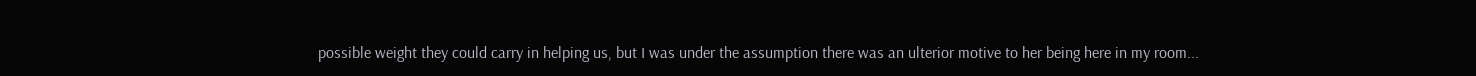possible weight they could carry in helping us, but I was under the assumption there was an ulterior motive to her being here in my room...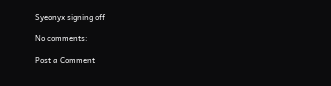Syeonyx signing off

No comments:

Post a Comment